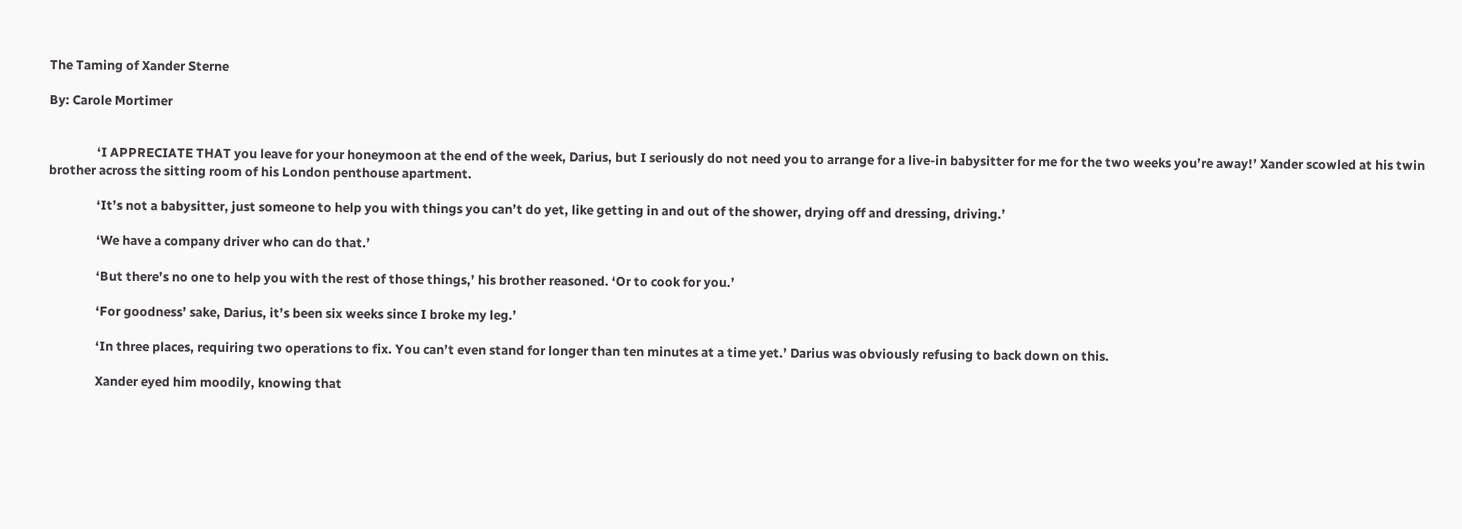The Taming of Xander Sterne

By: Carole Mortimer


                ‘I APPRECIATE THAT you leave for your honeymoon at the end of the week, Darius, but I seriously do not need you to arrange for a live-in babysitter for me for the two weeks you’re away!’ Xander scowled at his twin brother across the sitting room of his London penthouse apartment.

                ‘It’s not a babysitter, just someone to help you with things you can’t do yet, like getting in and out of the shower, drying off and dressing, driving.’

                ‘We have a company driver who can do that.’

                ‘But there’s no one to help you with the rest of those things,’ his brother reasoned. ‘Or to cook for you.’

                ‘For goodness’ sake, Darius, it’s been six weeks since I broke my leg.’

                ‘In three places, requiring two operations to fix. You can’t even stand for longer than ten minutes at a time yet.’ Darius was obviously refusing to back down on this.

                Xander eyed him moodily, knowing that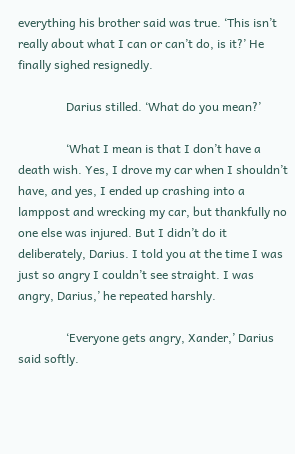everything his brother said was true. ‘This isn’t really about what I can or can’t do, is it?’ He finally sighed resignedly.

                Darius stilled. ‘What do you mean?’

                ‘What I mean is that I don’t have a death wish. Yes, I drove my car when I shouldn’t have, and yes, I ended up crashing into a lamppost and wrecking my car, but thankfully no one else was injured. But I didn’t do it deliberately, Darius. I told you at the time I was just so angry I couldn’t see straight. I was angry, Darius,’ he repeated harshly.

                ‘Everyone gets angry, Xander,’ Darius said softly.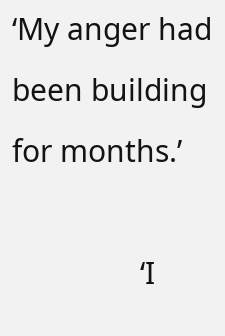‘My anger had been building for months.’

                ‘I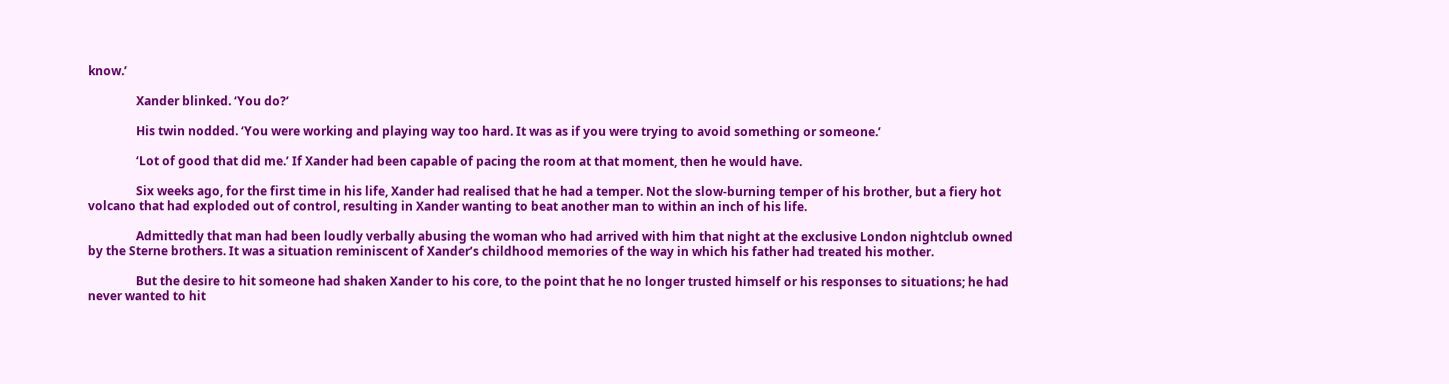know.’

                Xander blinked. ‘You do?’

                His twin nodded. ‘You were working and playing way too hard. It was as if you were trying to avoid something or someone.’

                ‘Lot of good that did me.’ If Xander had been capable of pacing the room at that moment, then he would have.

                Six weeks ago, for the first time in his life, Xander had realised that he had a temper. Not the slow-burning temper of his brother, but a fiery hot volcano that had exploded out of control, resulting in Xander wanting to beat another man to within an inch of his life.

                Admittedly that man had been loudly verbally abusing the woman who had arrived with him that night at the exclusive London nightclub owned by the Sterne brothers. It was a situation reminiscent of Xander’s childhood memories of the way in which his father had treated his mother.

                But the desire to hit someone had shaken Xander to his core, to the point that he no longer trusted himself or his responses to situations; he had never wanted to hit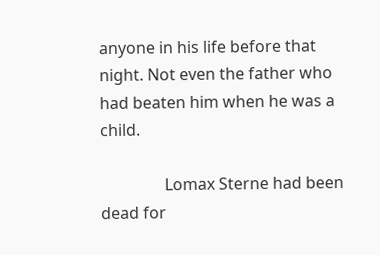anyone in his life before that night. Not even the father who had beaten him when he was a child.

                Lomax Sterne had been dead for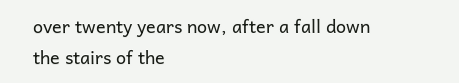over twenty years now, after a fall down the stairs of the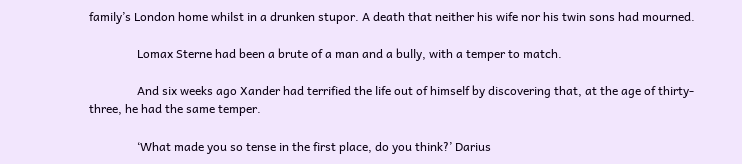family’s London home whilst in a drunken stupor. A death that neither his wife nor his twin sons had mourned.

                Lomax Sterne had been a brute of a man and a bully, with a temper to match.

                And six weeks ago Xander had terrified the life out of himself by discovering that, at the age of thirty-three, he had the same temper.

                ‘What made you so tense in the first place, do you think?’ Darius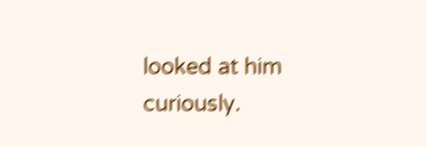looked at him curiously.